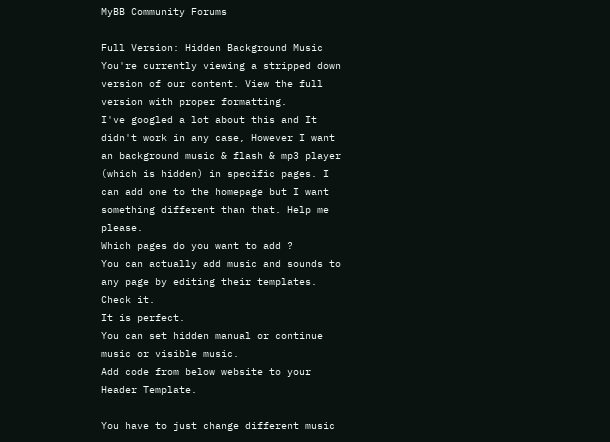MyBB Community Forums

Full Version: Hidden Background Music
You're currently viewing a stripped down version of our content. View the full version with proper formatting.
I've googled a lot about this and It didn't work in any case, However I want an background music & flash & mp3 player (which is hidden) in specific pages. I can add one to the homepage but I want something different than that. Help me please.
Which pages do you want to add ?
You can actually add music and sounds to any page by editing their templates.
Check it.
It is perfect.
You can set hidden manual or continue music or visible music.
Add code from below website to your Header Template.

You have to just change different music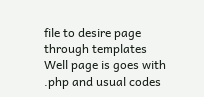file to desire page through templates
Well page is goes with .php and usual codes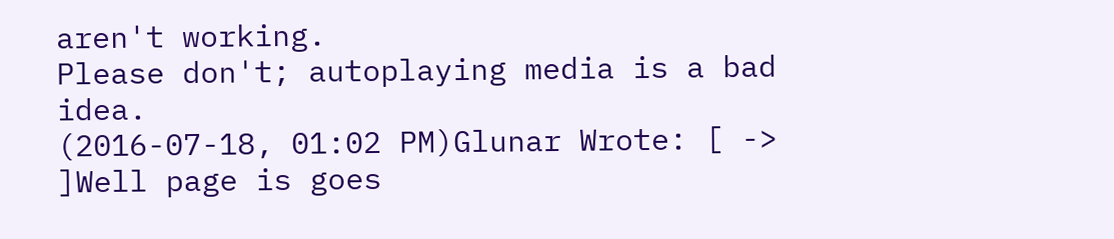aren't working.
Please don't; autoplaying media is a bad idea.
(2016-07-18, 01:02 PM)Glunar Wrote: [ -> ]Well page is goes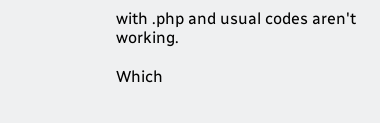with .php and usual codes aren't working.

Which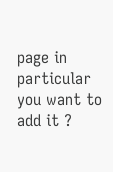page in particular you want to add it ?